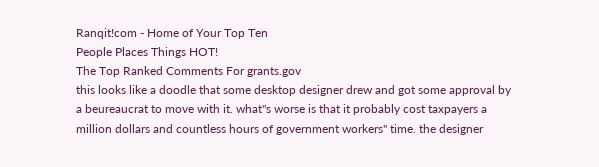Ranqit!com - Home of Your Top Ten
People Places Things HOT!
The Top Ranked Comments For grants.gov
this looks like a doodle that some desktop designer drew and got some approval by a beureaucrat to move with it. what''s worse is that it probably cost taxpayers a million dollars and countless hours of government workers'' time. the designer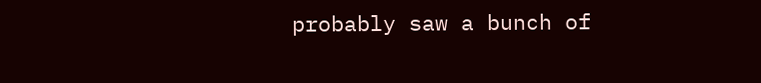probably saw a bunch of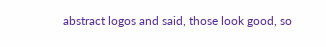abstract logos and said, those look good, so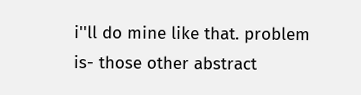i''ll do mine like that. problem is- those other abstract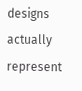designs actually represent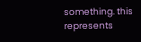something. this represents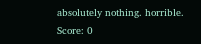absolutely nothing. horrible.
Score: 0